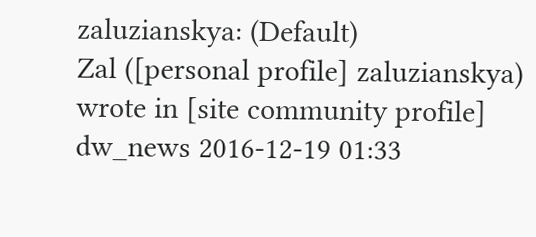zaluzianskya: (Default)
Zal ([personal profile] zaluzianskya) wrote in [site community profile] dw_news 2016-12-19 01:33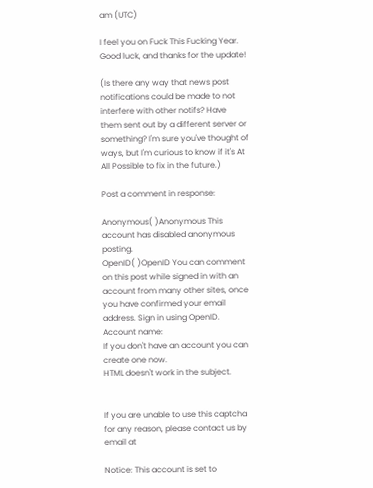am (UTC)

I feel you on Fuck This Fucking Year. Good luck, and thanks for the update!

(Is there any way that news post notifications could be made to not interfere with other notifs? Have them sent out by a different server or something? I'm sure you've thought of ways, but I'm curious to know if it's At All Possible to fix in the future.)

Post a comment in response:

Anonymous( )Anonymous This account has disabled anonymous posting.
OpenID( )OpenID You can comment on this post while signed in with an account from many other sites, once you have confirmed your email address. Sign in using OpenID.
Account name:
If you don't have an account you can create one now.
HTML doesn't work in the subject.


If you are unable to use this captcha for any reason, please contact us by email at

Notice: This account is set to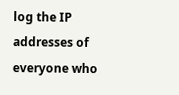log the IP addresses of everyone who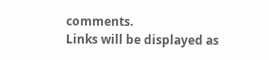comments.
Links will be displayed as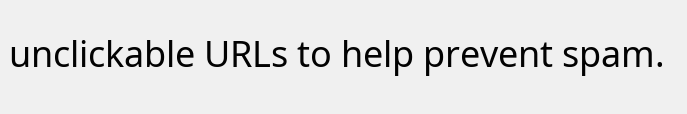unclickable URLs to help prevent spam.